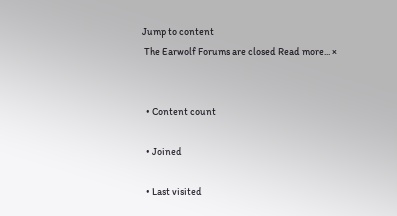Jump to content
 The Earwolf Forums are closed Read more... ×


  • Content count

  • Joined

  • Last visited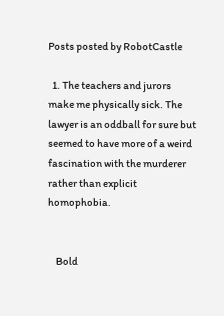Posts posted by RobotCastle

  1. The teachers and jurors make me physically sick. The lawyer is an oddball for sure but seemed to have more of a weird fascination with the murderer rather than explicit homophobia.


    Bold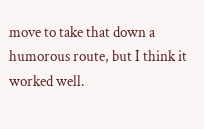move to take that down a humorous route, but I think it worked well.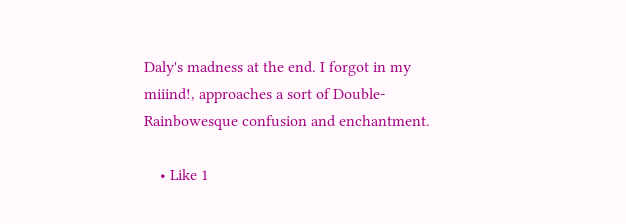Daly's madness at the end. I forgot in my miiind!, approaches a sort of Double-Rainbowesque confusion and enchantment.

    • Like 1